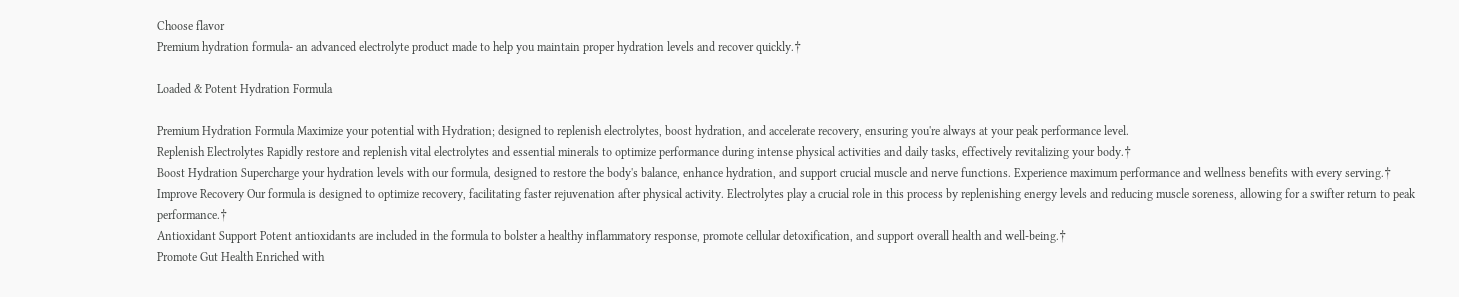Choose flavor
Premium hydration formula- an advanced electrolyte product made to help you maintain proper hydration levels and recover quickly.†

Loaded & Potent Hydration Formula

Premium Hydration Formula Maximize your potential with Hydration; designed to replenish electrolytes, boost hydration, and accelerate recovery, ensuring you're always at your peak performance level.
Replenish Electrolytes Rapidly restore and replenish vital electrolytes and essential minerals to optimize performance during intense physical activities and daily tasks, effectively revitalizing your body.†
Boost Hydration Supercharge your hydration levels with our formula, designed to restore the body's balance, enhance hydration, and support crucial muscle and nerve functions. Experience maximum performance and wellness benefits with every serving.†
Improve Recovery Our formula is designed to optimize recovery, facilitating faster rejuvenation after physical activity. Electrolytes play a crucial role in this process by replenishing energy levels and reducing muscle soreness, allowing for a swifter return to peak performance.†
Antioxidant Support Potent antioxidants are included in the formula to bolster a healthy inflammatory response, promote cellular detoxification, and support overall health and well-being.†
Promote Gut Health Enriched with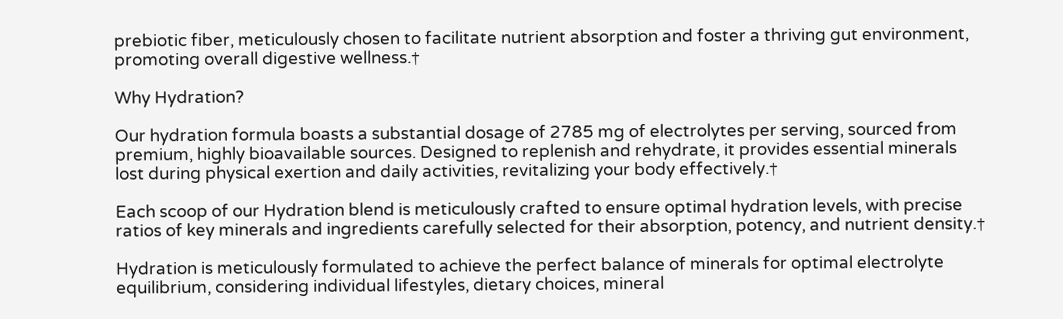prebiotic fiber, meticulously chosen to facilitate nutrient absorption and foster a thriving gut environment, promoting overall digestive wellness.†

Why Hydration?

Our hydration formula boasts a substantial dosage of 2785 mg of electrolytes per serving, sourced from premium, highly bioavailable sources. Designed to replenish and rehydrate, it provides essential minerals lost during physical exertion and daily activities, revitalizing your body effectively.†

Each scoop of our Hydration blend is meticulously crafted to ensure optimal hydration levels, with precise ratios of key minerals and ingredients carefully selected for their absorption, potency, and nutrient density.†

Hydration is meticulously formulated to achieve the perfect balance of minerals for optimal electrolyte equilibrium, considering individual lifestyles, dietary choices, mineral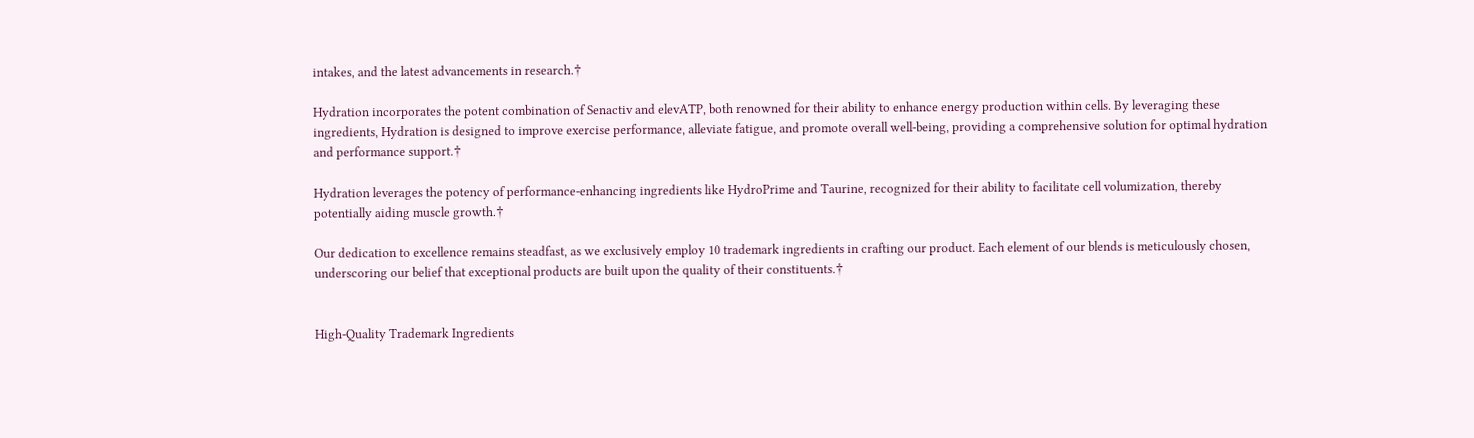intakes, and the latest advancements in research.†

Hydration incorporates the potent combination of Senactiv and elevATP, both renowned for their ability to enhance energy production within cells. By leveraging these ingredients, Hydration is designed to improve exercise performance, alleviate fatigue, and promote overall well-being, providing a comprehensive solution for optimal hydration and performance support.†

Hydration leverages the potency of performance-enhancing ingredients like HydroPrime and Taurine, recognized for their ability to facilitate cell volumization, thereby potentially aiding muscle growth.†

Our dedication to excellence remains steadfast, as we exclusively employ 10 trademark ingredients in crafting our product. Each element of our blends is meticulously chosen, underscoring our belief that exceptional products are built upon the quality of their constituents.†


High-Quality Trademark Ingredients